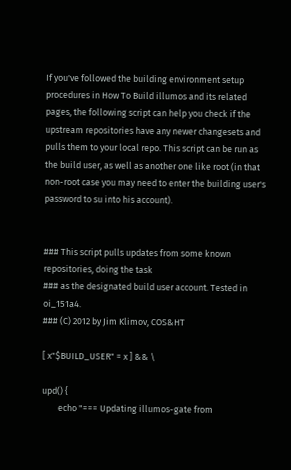If you've followed the building environment setup procedures in How To Build illumos and its related pages, the following script can help you check if the upstream repositories have any newer changesets and pulls them to your local repo. This script can be run as the build user, as well as another one like root (in that non-root case you may need to enter the building user's password to su into his account).


### This script pulls updates from some known repositories, doing the task
### as the designated build user account. Tested in oi_151a4.
### (C) 2012 by Jim Klimov, COS&HT

[ x"$BUILD_USER" = x ] && \

upd() {
        echo "=== Updating illumos-gate from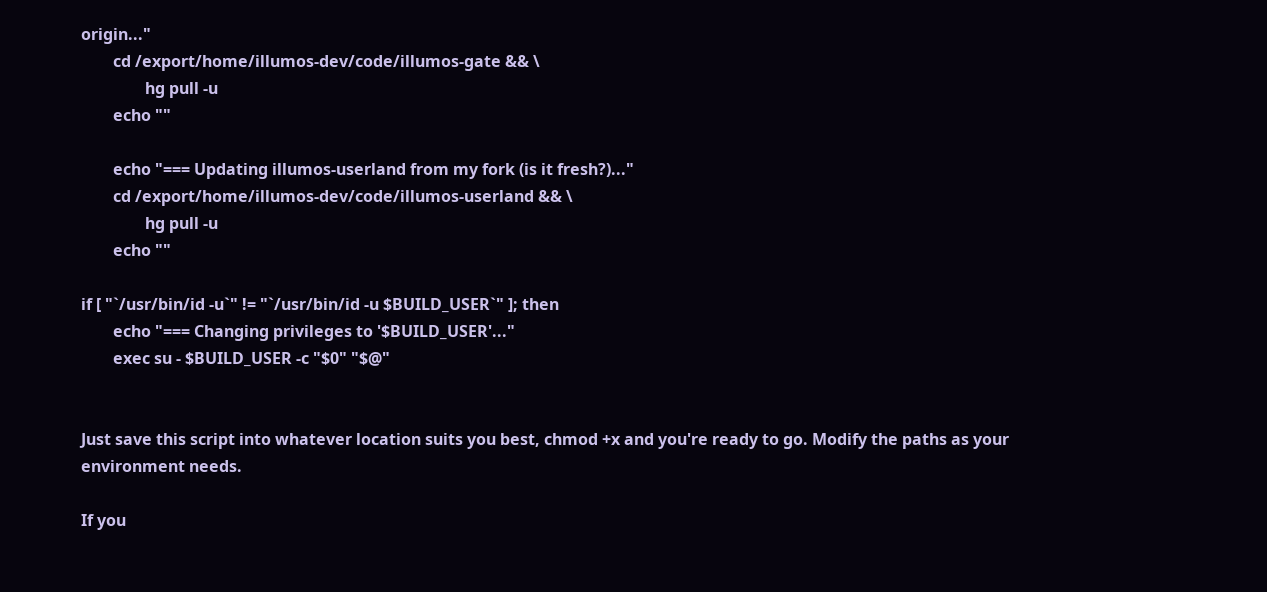origin..."
        cd /export/home/illumos-dev/code/illumos-gate && \
                hg pull -u
        echo ""

        echo "=== Updating illumos-userland from my fork (is it fresh?)..."
        cd /export/home/illumos-dev/code/illumos-userland && \
                hg pull -u
        echo ""

if [ "`/usr/bin/id -u`" != "`/usr/bin/id -u $BUILD_USER`" ]; then
        echo "=== Changing privileges to '$BUILD_USER'..."
        exec su - $BUILD_USER -c "$0" "$@"


Just save this script into whatever location suits you best, chmod +x and you're ready to go. Modify the paths as your environment needs.

If you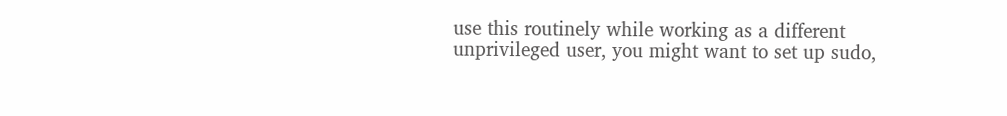use this routinely while working as a different unprivileged user, you might want to set up sudo,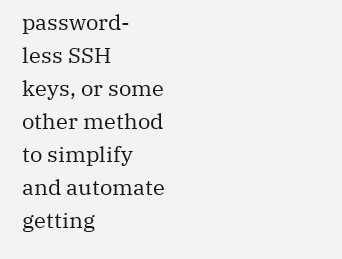password-less SSH keys, or some other method to simplify and automate getting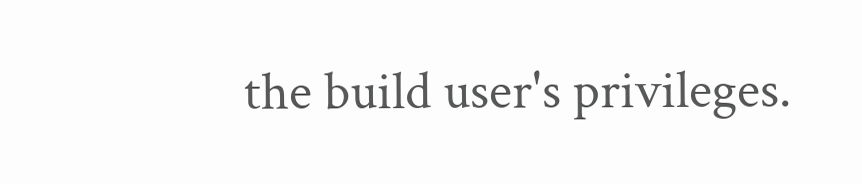the build user's privileges.